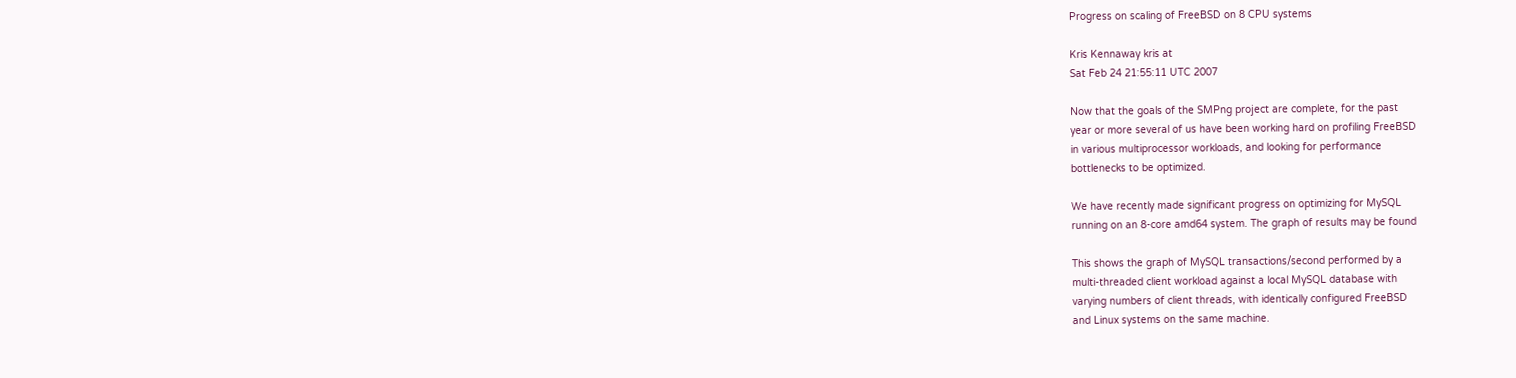Progress on scaling of FreeBSD on 8 CPU systems

Kris Kennaway kris at
Sat Feb 24 21:55:11 UTC 2007

Now that the goals of the SMPng project are complete, for the past
year or more several of us have been working hard on profiling FreeBSD
in various multiprocessor workloads, and looking for performance
bottlenecks to be optimized.

We have recently made significant progress on optimizing for MySQL
running on an 8-core amd64 system. The graph of results may be found

This shows the graph of MySQL transactions/second performed by a
multi-threaded client workload against a local MySQL database with
varying numbers of client threads, with identically configured FreeBSD
and Linux systems on the same machine.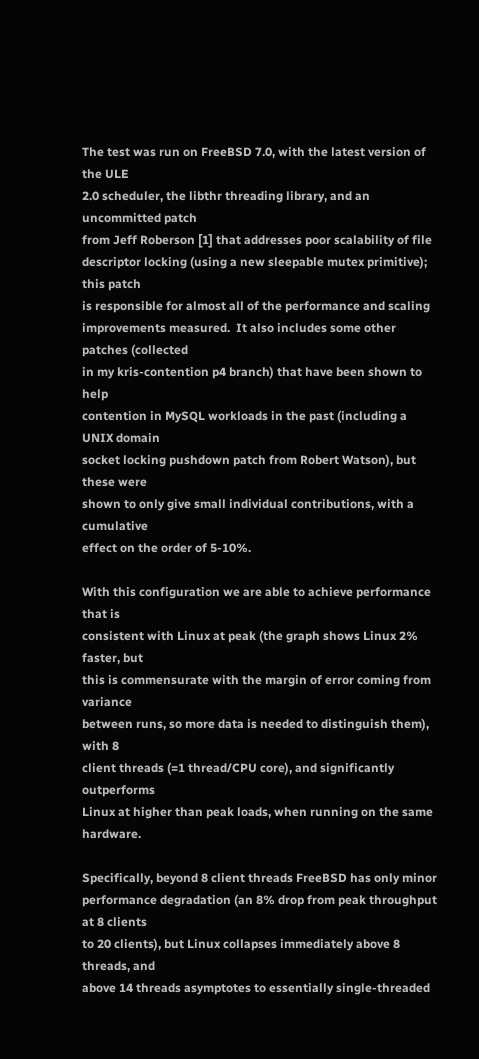The test was run on FreeBSD 7.0, with the latest version of the ULE
2.0 scheduler, the libthr threading library, and an uncommitted patch
from Jeff Roberson [1] that addresses poor scalability of file
descriptor locking (using a new sleepable mutex primitive); this patch
is responsible for almost all of the performance and scaling
improvements measured.  It also includes some other patches (collected
in my kris-contention p4 branch) that have been shown to help
contention in MySQL workloads in the past (including a UNIX domain
socket locking pushdown patch from Robert Watson), but these were
shown to only give small individual contributions, with a cumulative
effect on the order of 5-10%.

With this configuration we are able to achieve performance that is
consistent with Linux at peak (the graph shows Linux 2% faster, but
this is commensurate with the margin of error coming from variance
between runs, so more data is needed to distinguish them), with 8
client threads (=1 thread/CPU core), and significantly outperforms
Linux at higher than peak loads, when running on the same hardware.

Specifically, beyond 8 client threads FreeBSD has only minor
performance degradation (an 8% drop from peak throughput at 8 clients
to 20 clients), but Linux collapses immediately above 8 threads, and
above 14 threads asymptotes to essentially single-threaded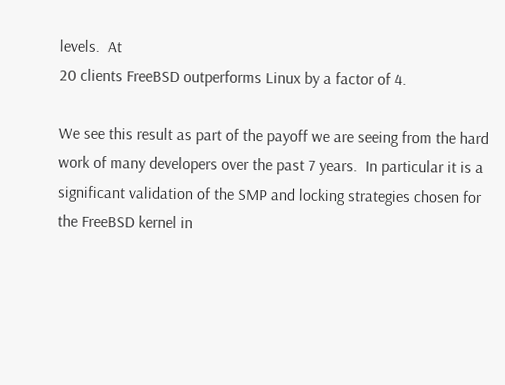levels.  At
20 clients FreeBSD outperforms Linux by a factor of 4.

We see this result as part of the payoff we are seeing from the hard
work of many developers over the past 7 years.  In particular it is a
significant validation of the SMP and locking strategies chosen for
the FreeBSD kernel in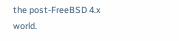the post-FreeBSD 4.x world.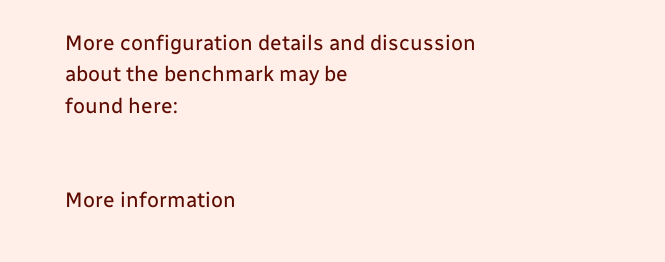More configuration details and discussion about the benchmark may be
found here:


More information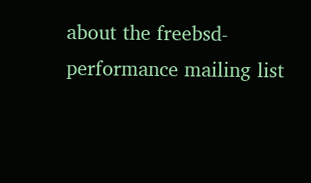about the freebsd-performance mailing list